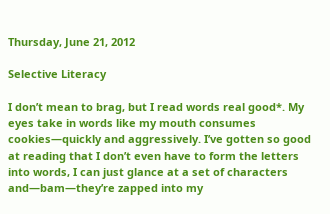Thursday, June 21, 2012

Selective Literacy

I don’t mean to brag, but I read words real good*. My eyes take in words like my mouth consumes cookies—quickly and aggressively. I’ve gotten so good at reading that I don’t even have to form the letters into words, I can just glance at a set of characters and—bam—they’re zapped into my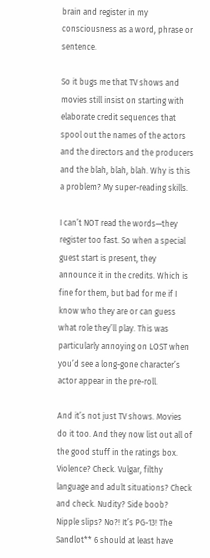brain and register in my consciousness as a word, phrase or sentence.

So it bugs me that TV shows and movies still insist on starting with elaborate credit sequences that spool out the names of the actors and the directors and the producers and the blah, blah, blah. Why is this a problem? My super-reading skills.

I can’t NOT read the words—they register too fast. So when a special guest start is present, they announce it in the credits. Which is fine for them, but bad for me if I know who they are or can guess what role they’ll play. This was particularly annoying on LOST when you’d see a long-gone character’s actor appear in the pre-roll.

And it’s not just TV shows. Movies do it too. And they now list out all of the good stuff in the ratings box. Violence? Check. Vulgar, filthy language and adult situations? Check and check. Nudity? Side boob? Nipple slips? No?! It’s PG-13! The Sandlot** 6 should at least have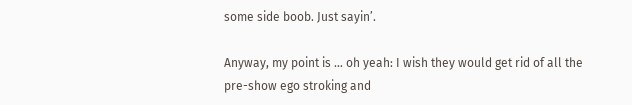some side boob. Just sayin’.

Anyway, my point is … oh yeah: I wish they would get rid of all the pre-show ego stroking and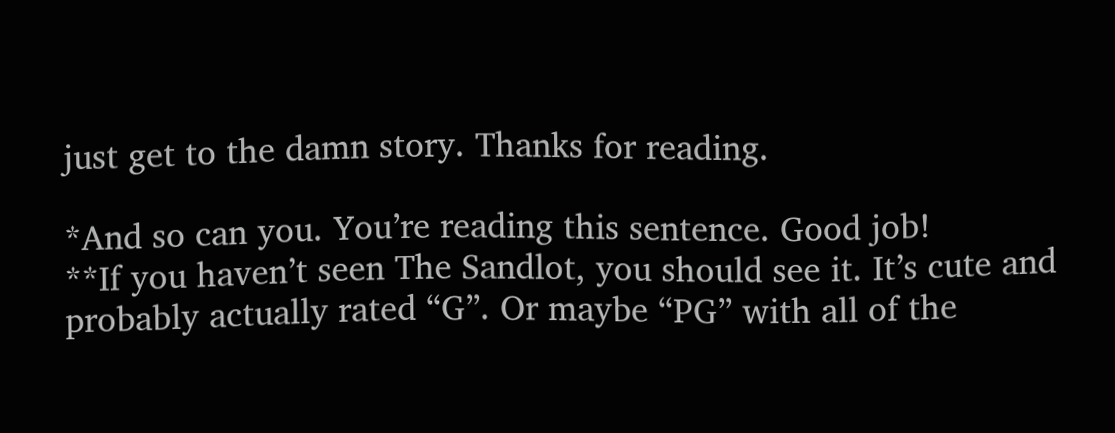just get to the damn story. Thanks for reading.

*And so can you. You’re reading this sentence. Good job!
**If you haven’t seen The Sandlot, you should see it. It’s cute and probably actually rated “G”. Or maybe “PG” with all of the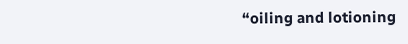“oiling and lotioning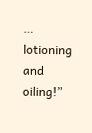… lotioning and oiling!”